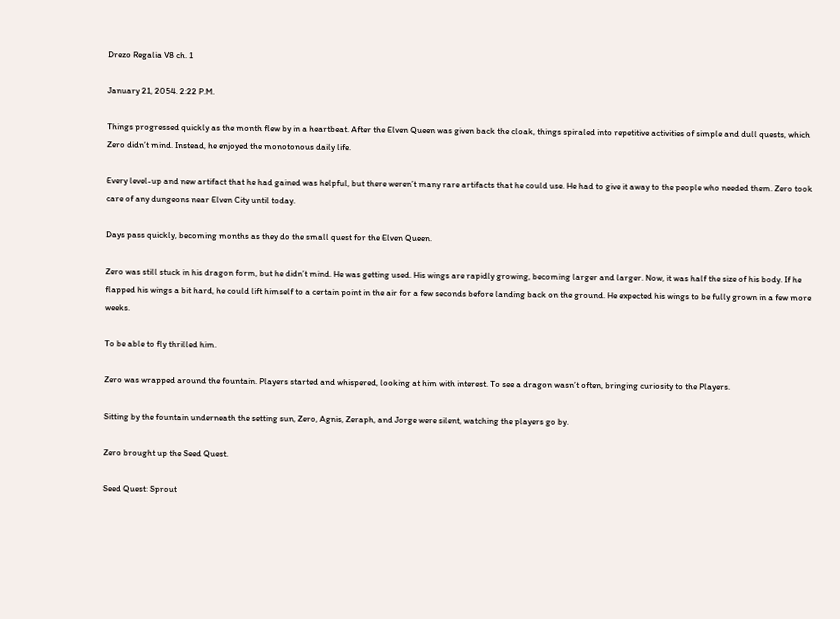Drezo Regalia V8 ch. 1

January 21, 2054. 2:22 P.M.

Things progressed quickly as the month flew by in a heartbeat. After the Elven Queen was given back the cloak, things spiraled into repetitive activities of simple and dull quests, which Zero didn’t mind. Instead, he enjoyed the monotonous daily life.

Every level-up and new artifact that he had gained was helpful, but there weren’t many rare artifacts that he could use. He had to give it away to the people who needed them. Zero took care of any dungeons near Elven City until today.

Days pass quickly, becoming months as they do the small quest for the Elven Queen.

Zero was still stuck in his dragon form, but he didn’t mind. He was getting used. His wings are rapidly growing, becoming larger and larger. Now, it was half the size of his body. If he flapped his wings a bit hard, he could lift himself to a certain point in the air for a few seconds before landing back on the ground. He expected his wings to be fully grown in a few more weeks.

To be able to fly thrilled him.

Zero was wrapped around the fountain. Players started and whispered, looking at him with interest. To see a dragon wasn’t often, bringing curiosity to the Players.

Sitting by the fountain underneath the setting sun, Zero, Agnis, Zeraph, and Jorge were silent, watching the players go by.

Zero brought up the Seed Quest.

Seed Quest: Sprout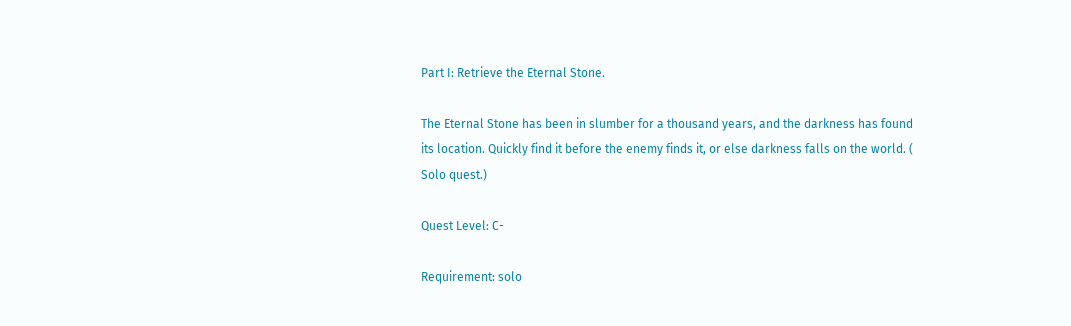Part I: Retrieve the Eternal Stone.

The Eternal Stone has been in slumber for a thousand years, and the darkness has found its location. Quickly find it before the enemy finds it, or else darkness falls on the world. ( Solo quest.)

Quest Level: C-

Requirement: solo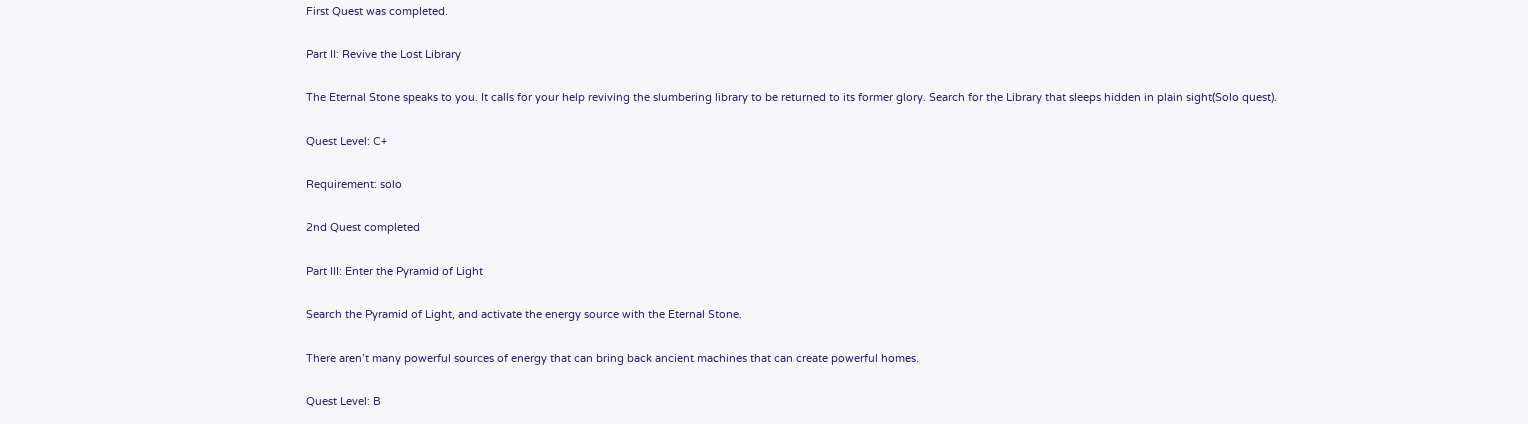First Quest was completed.

Part II: Revive the Lost Library

The Eternal Stone speaks to you. It calls for your help reviving the slumbering library to be returned to its former glory. Search for the Library that sleeps hidden in plain sight(Solo quest).

Quest Level: C+

Requirement: solo

2nd Quest completed

Part III: Enter the Pyramid of Light

Search the Pyramid of Light, and activate the energy source with the Eternal Stone.

There aren’t many powerful sources of energy that can bring back ancient machines that can create powerful homes.

Quest Level: B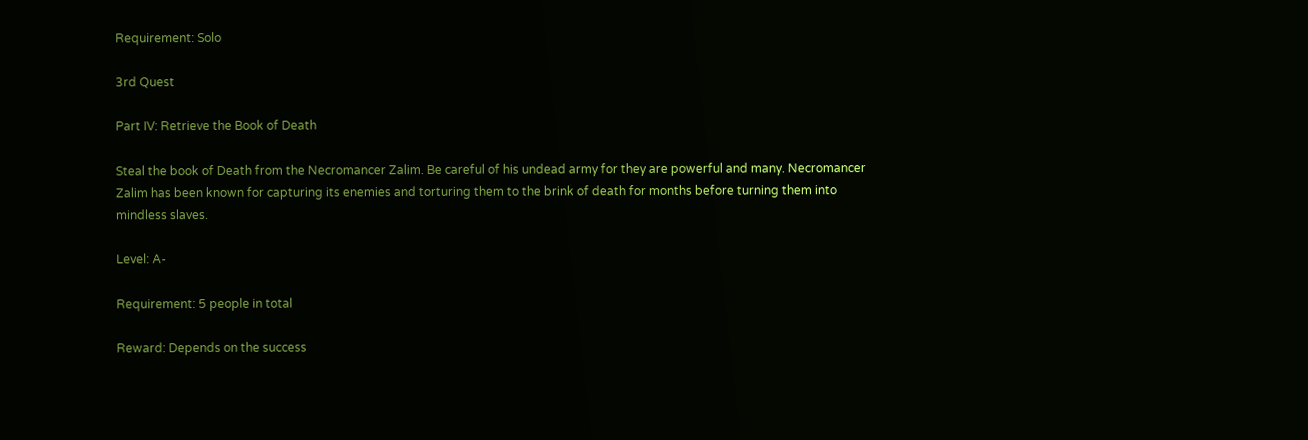Requirement: Solo

3rd Quest

Part IV: Retrieve the Book of Death

Steal the book of Death from the Necromancer Zalim. Be careful of his undead army for they are powerful and many. Necromancer Zalim has been known for capturing its enemies and torturing them to the brink of death for months before turning them into mindless slaves.

Level: A-

Requirement: 5 people in total

Reward: Depends on the success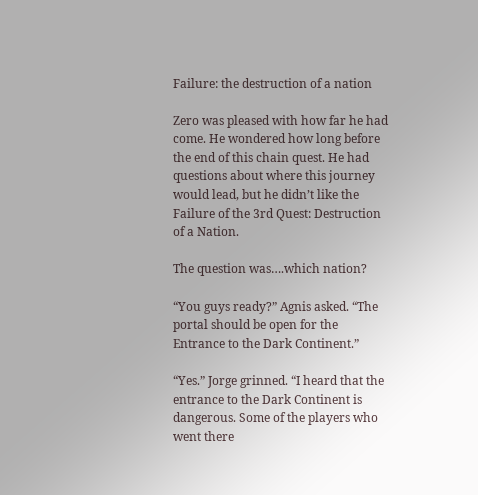Failure: the destruction of a nation

Zero was pleased with how far he had come. He wondered how long before the end of this chain quest. He had questions about where this journey would lead, but he didn’t like the Failure of the 3rd Quest: Destruction of a Nation.

The question was….which nation?

“You guys ready?” Agnis asked. “The portal should be open for the Entrance to the Dark Continent.”

“Yes.” Jorge grinned. “I heard that the entrance to the Dark Continent is dangerous. Some of the players who went there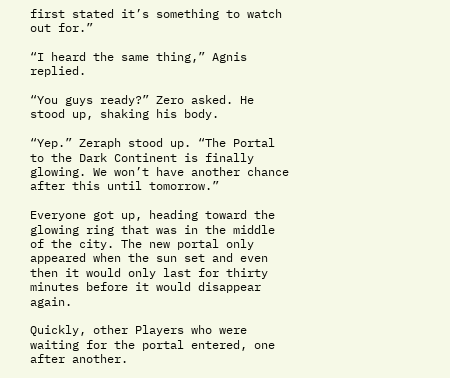first stated it’s something to watch out for.”

“I heard the same thing,” Agnis replied.

“You guys ready?” Zero asked. He stood up, shaking his body.

“Yep.” Zeraph stood up. “The Portal to the Dark Continent is finally glowing. We won’t have another chance after this until tomorrow.”

Everyone got up, heading toward the glowing ring that was in the middle of the city. The new portal only appeared when the sun set and even then it would only last for thirty minutes before it would disappear again.

Quickly, other Players who were waiting for the portal entered, one after another.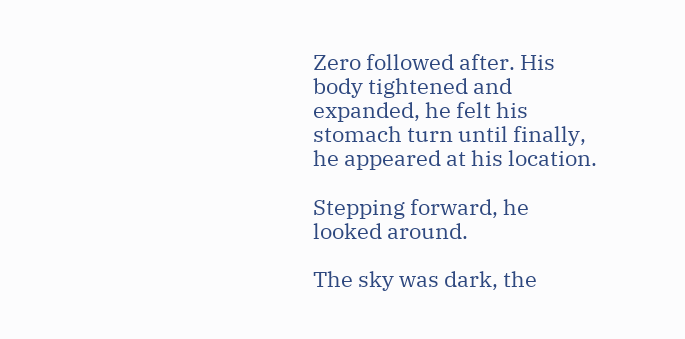Zero followed after. His body tightened and expanded, he felt his stomach turn until finally, he appeared at his location.

Stepping forward, he looked around.

The sky was dark, the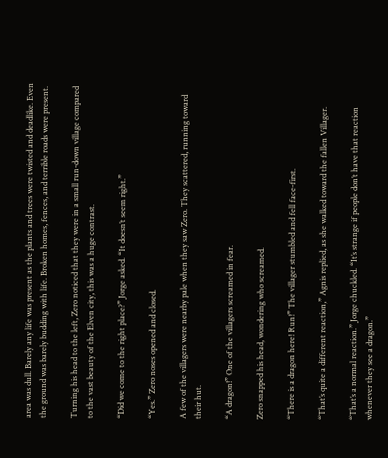area was dull. Barely any life was present as the plants and trees were twisted and deadlike. Even the ground was barely budding with life. Broken homes, fences, and terrible roads were present.

Turning his head to the left, Zero noticed that they were in a small run-down village compared to the vast beauty of the Elven city, this was a huge contrast.

“Did we come to the right place?” Jorge asked. “It doesn’t seem right.”

“Yes.” Zero noses opened and closed.

A few of the villagers were nearby pale when they saw Zero. They scattered, running toward their hut.

“A dragon!” One of the villagers screamed in fear.

Zero snapped his head, wondering who screamed.

“There is a dragon here! Run!” The villager stumbled and fell face-first.

“That’s quite a different reaction,” Agnis replied, as she walked toward the fallen Villager.

“That’s a normal reaction.” Jorge chuckled. “It’s strange if people don’t have that reaction whenever they see a dragon.”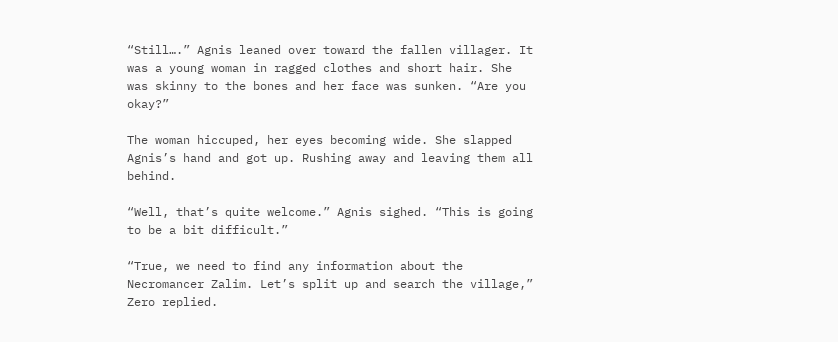“Still….” Agnis leaned over toward the fallen villager. It was a young woman in ragged clothes and short hair. She was skinny to the bones and her face was sunken. “Are you okay?”

The woman hiccuped, her eyes becoming wide. She slapped Agnis’s hand and got up. Rushing away and leaving them all behind.

“Well, that’s quite welcome.” Agnis sighed. “This is going to be a bit difficult.”

“True, we need to find any information about the Necromancer Zalim. Let’s split up and search the village,” Zero replied.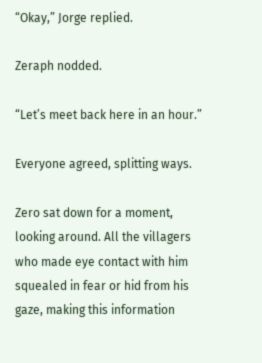“Okay,” Jorge replied.

Zeraph nodded.

“Let’s meet back here in an hour.”

Everyone agreed, splitting ways.

Zero sat down for a moment, looking around. All the villagers who made eye contact with him squealed in fear or hid from his gaze, making this information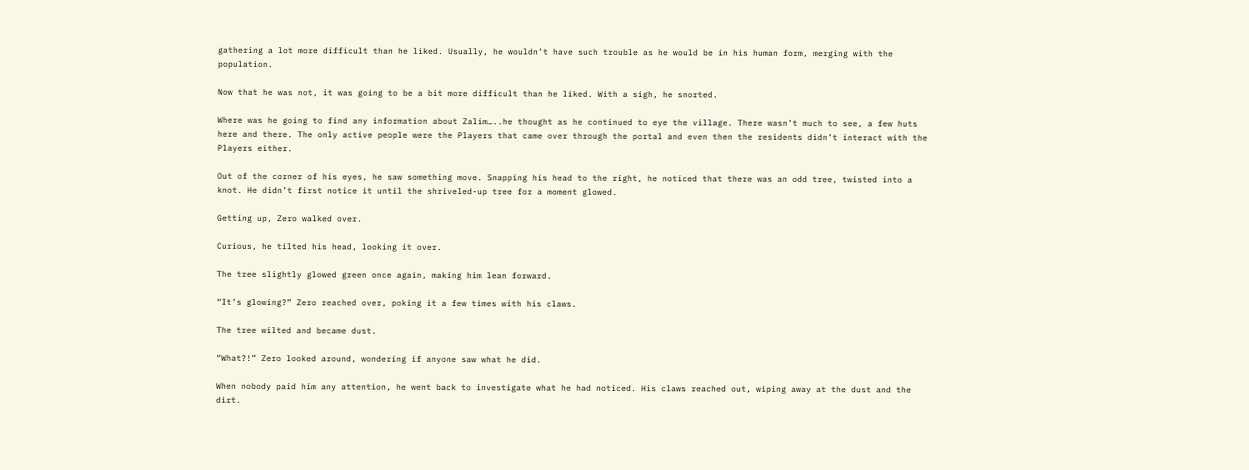gathering a lot more difficult than he liked. Usually, he wouldn’t have such trouble as he would be in his human form, merging with the population.

Now that he was not, it was going to be a bit more difficult than he liked. With a sigh, he snorted.

Where was he going to find any information about Zalim…..he thought as he continued to eye the village. There wasn’t much to see, a few huts here and there. The only active people were the Players that came over through the portal and even then the residents didn’t interact with the Players either.

Out of the corner of his eyes, he saw something move. Snapping his head to the right, he noticed that there was an odd tree, twisted into a knot. He didn’t first notice it until the shriveled-up tree for a moment glowed.

Getting up, Zero walked over.

Curious, he tilted his head, looking it over.

The tree slightly glowed green once again, making him lean forward.

“It’s glowing?” Zero reached over, poking it a few times with his claws.

The tree wilted and became dust.

“What?!” Zero looked around, wondering if anyone saw what he did.

When nobody paid him any attention, he went back to investigate what he had noticed. His claws reached out, wiping away at the dust and the dirt.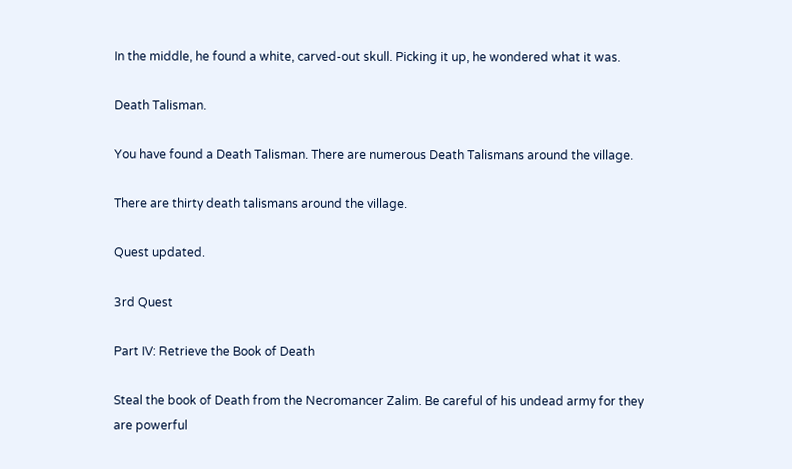In the middle, he found a white, carved-out skull. Picking it up, he wondered what it was.

Death Talisman.

You have found a Death Talisman. There are numerous Death Talismans around the village.

There are thirty death talismans around the village.

Quest updated.

3rd Quest

Part IV: Retrieve the Book of Death

Steal the book of Death from the Necromancer Zalim. Be careful of his undead army for they are powerful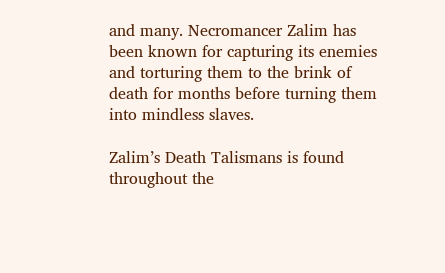and many. Necromancer Zalim has been known for capturing its enemies and torturing them to the brink of death for months before turning them into mindless slaves.

Zalim’s Death Talismans is found throughout the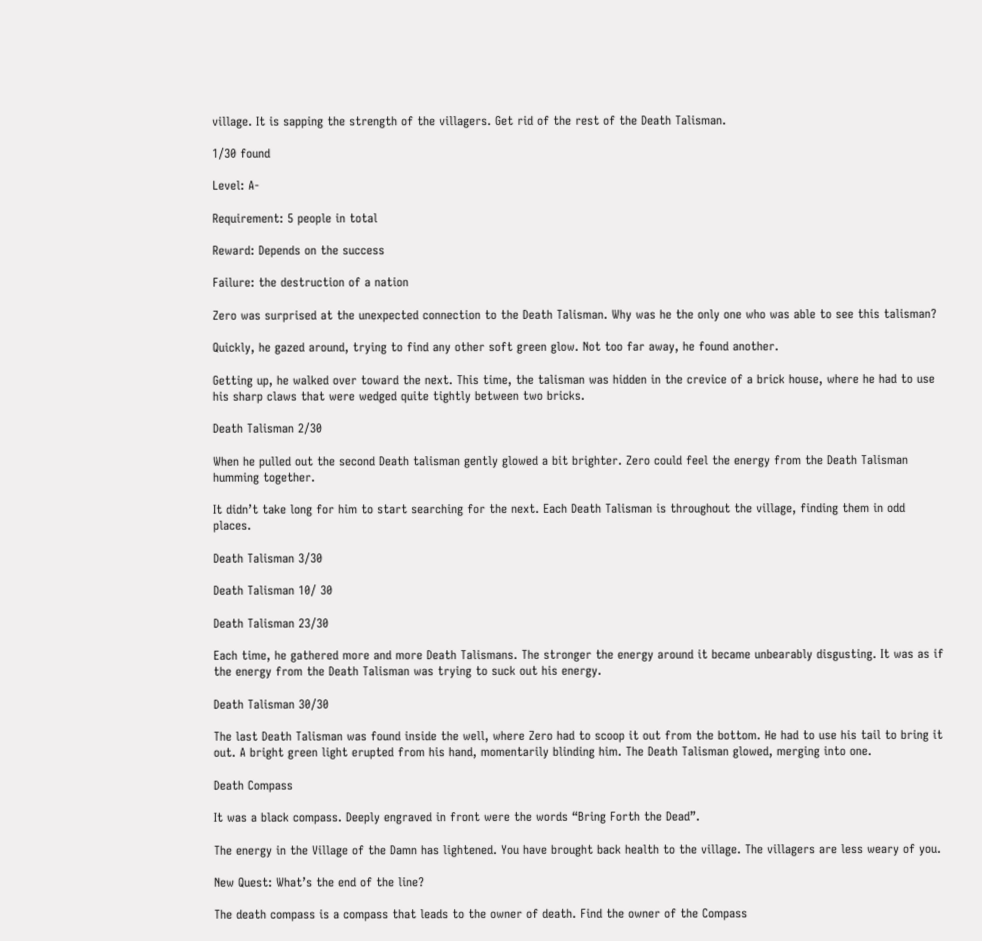village. It is sapping the strength of the villagers. Get rid of the rest of the Death Talisman.

1/30 found

Level: A-

Requirement: 5 people in total

Reward: Depends on the success

Failure: the destruction of a nation

Zero was surprised at the unexpected connection to the Death Talisman. Why was he the only one who was able to see this talisman?

Quickly, he gazed around, trying to find any other soft green glow. Not too far away, he found another.

Getting up, he walked over toward the next. This time, the talisman was hidden in the crevice of a brick house, where he had to use his sharp claws that were wedged quite tightly between two bricks.

Death Talisman 2/30

When he pulled out the second Death talisman gently glowed a bit brighter. Zero could feel the energy from the Death Talisman humming together.

It didn’t take long for him to start searching for the next. Each Death Talisman is throughout the village, finding them in odd places.

Death Talisman 3/30

Death Talisman 10/ 30

Death Talisman 23/30

Each time, he gathered more and more Death Talismans. The stronger the energy around it became unbearably disgusting. It was as if the energy from the Death Talisman was trying to suck out his energy.

Death Talisman 30/30

The last Death Talisman was found inside the well, where Zero had to scoop it out from the bottom. He had to use his tail to bring it out. A bright green light erupted from his hand, momentarily blinding him. The Death Talisman glowed, merging into one.

Death Compass

It was a black compass. Deeply engraved in front were the words “Bring Forth the Dead”.

The energy in the Village of the Damn has lightened. You have brought back health to the village. The villagers are less weary of you.

New Quest: What’s the end of the line?

The death compass is a compass that leads to the owner of death. Find the owner of the Compass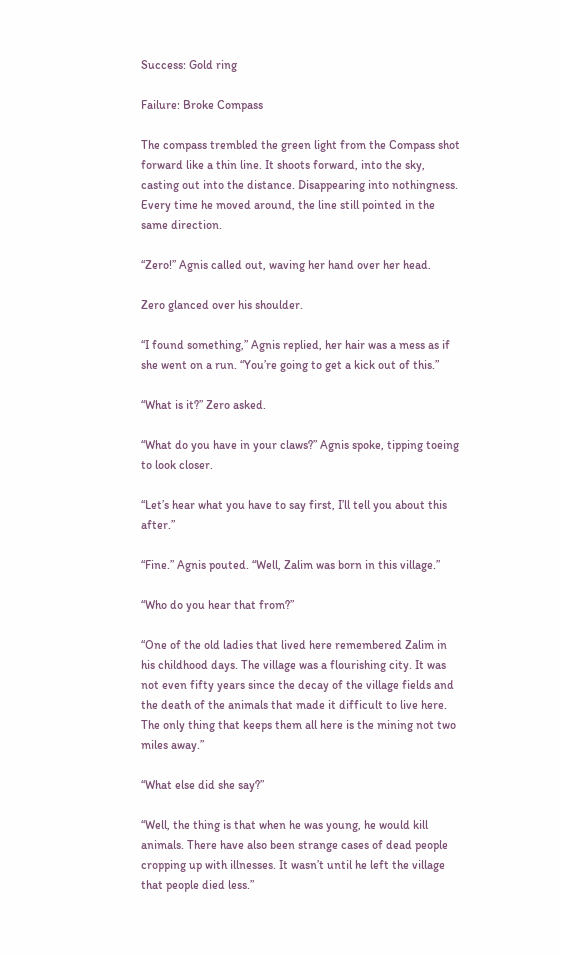Success: Gold ring

Failure: Broke Compass

The compass trembled the green light from the Compass shot forward like a thin line. It shoots forward, into the sky, casting out into the distance. Disappearing into nothingness. Every time he moved around, the line still pointed in the same direction.

“Zero!” Agnis called out, waving her hand over her head.

Zero glanced over his shoulder.

“I found something,” Agnis replied, her hair was a mess as if she went on a run. “You’re going to get a kick out of this.”

“What is it?” Zero asked.

“What do you have in your claws?” Agnis spoke, tipping toeing to look closer.

“Let’s hear what you have to say first, I’ll tell you about this after.”

“Fine.” Agnis pouted. “Well, Zalim was born in this village.”

“Who do you hear that from?”

“One of the old ladies that lived here remembered Zalim in his childhood days. The village was a flourishing city. It was not even fifty years since the decay of the village fields and the death of the animals that made it difficult to live here. The only thing that keeps them all here is the mining not two miles away.”

“What else did she say?”

“Well, the thing is that when he was young, he would kill animals. There have also been strange cases of dead people cropping up with illnesses. It wasn’t until he left the village that people died less.”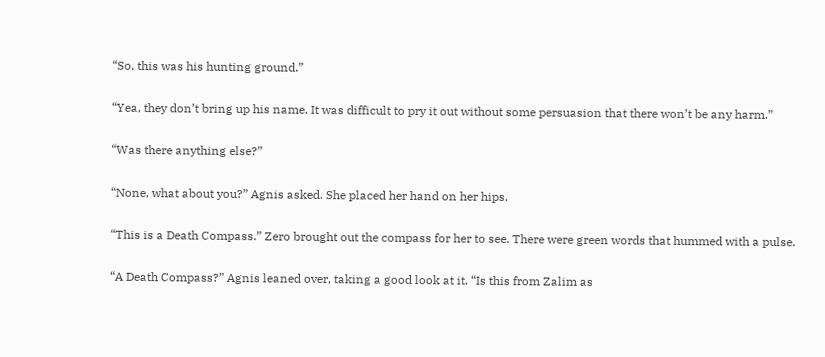“So, this was his hunting ground.”

“Yea, they don’t bring up his name. It was difficult to pry it out without some persuasion that there won’t be any harm.”

“Was there anything else?”

“None, what about you?” Agnis asked. She placed her hand on her hips.

“This is a Death Compass.” Zero brought out the compass for her to see. There were green words that hummed with a pulse.

“A Death Compass?” Agnis leaned over, taking a good look at it. “Is this from Zalim as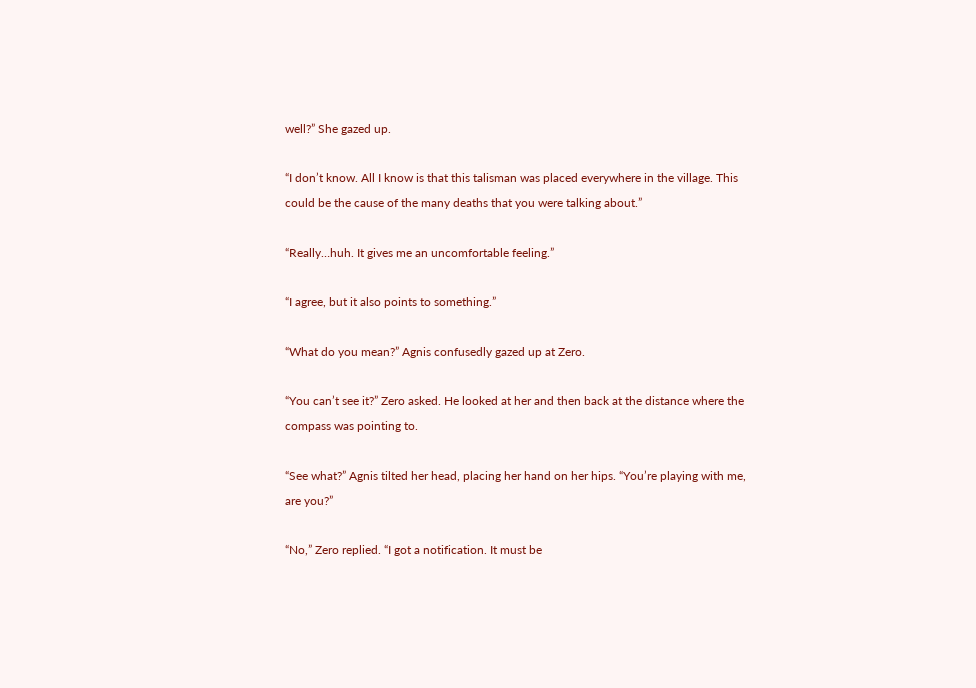well?” She gazed up.

“I don’t know. All I know is that this talisman was placed everywhere in the village. This could be the cause of the many deaths that you were talking about.”

“Really…huh. It gives me an uncomfortable feeling.”

“I agree, but it also points to something.”

“What do you mean?” Agnis confusedly gazed up at Zero.

“You can’t see it?” Zero asked. He looked at her and then back at the distance where the compass was pointing to.

“See what?” Agnis tilted her head, placing her hand on her hips. “You’re playing with me, are you?”

“No,” Zero replied. “I got a notification. It must be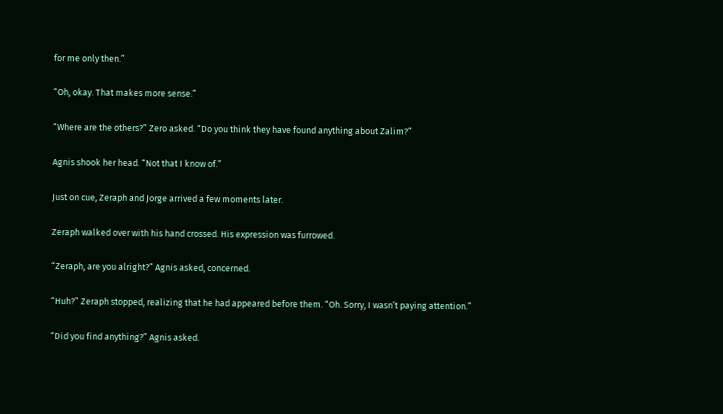for me only then.”

“Oh, okay. That makes more sense.”

“Where are the others?” Zero asked. “Do you think they have found anything about Zalim?”

Agnis shook her head. “Not that I know of.”

Just on cue, Zeraph and Jorge arrived a few moments later.

Zeraph walked over with his hand crossed. His expression was furrowed.

“Zeraph, are you alright?” Agnis asked, concerned.

“Huh?” Zeraph stopped, realizing that he had appeared before them. “Oh. Sorry, I wasn’t paying attention.”

“Did you find anything?” Agnis asked.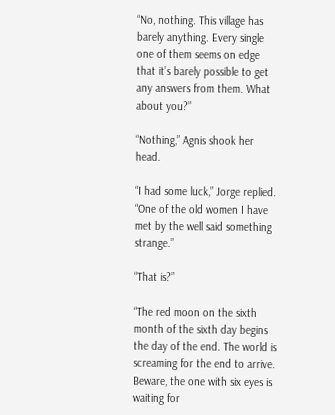“No, nothing. This village has barely anything. Every single one of them seems on edge that it’s barely possible to get any answers from them. What about you?”

“Nothing,” Agnis shook her head.

“I had some luck,” Jorge replied. “One of the old women I have met by the well said something strange.”

“That is?”

“The red moon on the sixth month of the sixth day begins the day of the end. The world is screaming for the end to arrive. Beware, the one with six eyes is waiting for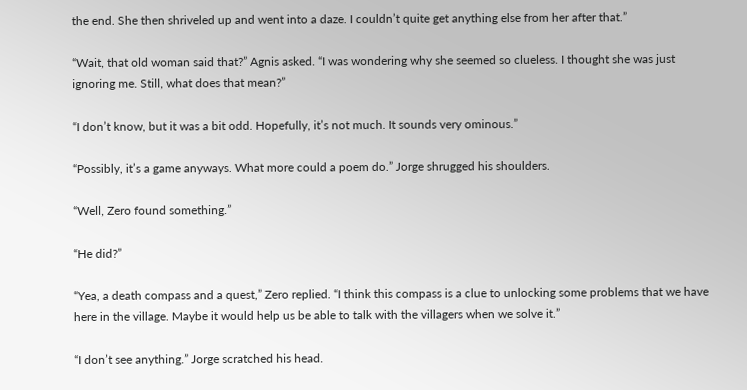the end. She then shriveled up and went into a daze. I couldn’t quite get anything else from her after that.”

“Wait, that old woman said that?” Agnis asked. “I was wondering why she seemed so clueless. I thought she was just ignoring me. Still, what does that mean?”

“I don’t know, but it was a bit odd. Hopefully, it’s not much. It sounds very ominous.”

“Possibly, it’s a game anyways. What more could a poem do.” Jorge shrugged his shoulders.

“Well, Zero found something.”

“He did?”

“Yea, a death compass and a quest,” Zero replied. “I think this compass is a clue to unlocking some problems that we have here in the village. Maybe it would help us be able to talk with the villagers when we solve it.”

“I don’t see anything.” Jorge scratched his head.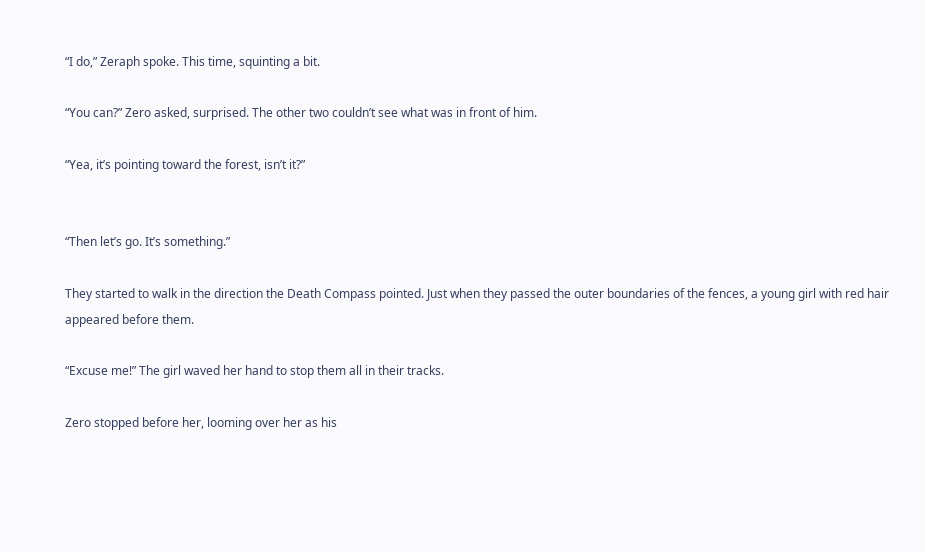“I do,” Zeraph spoke. This time, squinting a bit.

“You can?” Zero asked, surprised. The other two couldn’t see what was in front of him.

“Yea, it’s pointing toward the forest, isn’t it?”


“Then let’s go. It’s something.”

They started to walk in the direction the Death Compass pointed. Just when they passed the outer boundaries of the fences, a young girl with red hair appeared before them.

“Excuse me!” The girl waved her hand to stop them all in their tracks.

Zero stopped before her, looming over her as his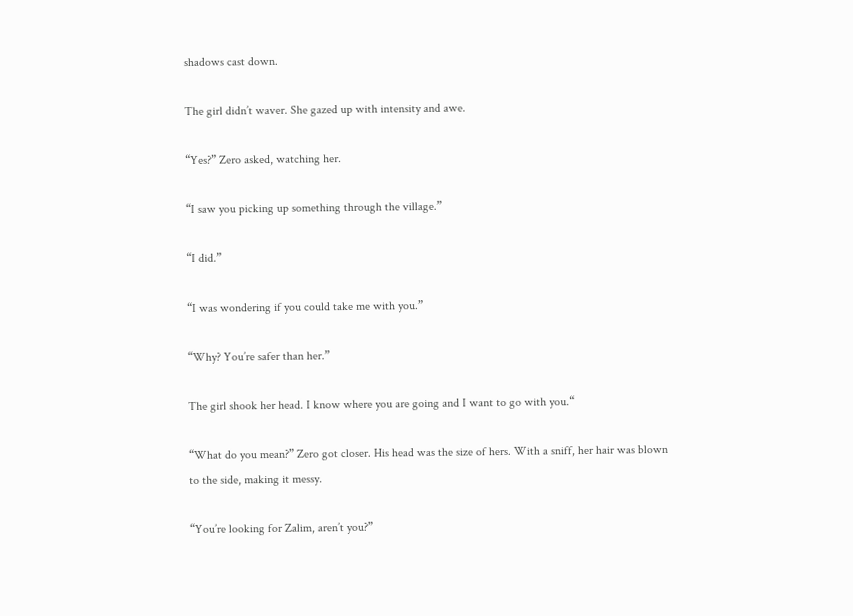shadows cast down.

The girl didn’t waver. She gazed up with intensity and awe.

“Yes?” Zero asked, watching her.

“I saw you picking up something through the village.”

“I did.”

“I was wondering if you could take me with you.”

“Why? You’re safer than her.”

The girl shook her head. I know where you are going and I want to go with you.“

“What do you mean?” Zero got closer. His head was the size of hers. With a sniff, her hair was blown to the side, making it messy.

“You’re looking for Zalim, aren’t you?”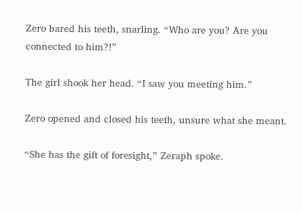Zero bared his teeth, snarling. “Who are you? Are you connected to him?!”

The girl shook her head. “I saw you meeting him.”

Zero opened and closed his teeth, unsure what she meant.

“She has the gift of foresight,” Zeraph spoke.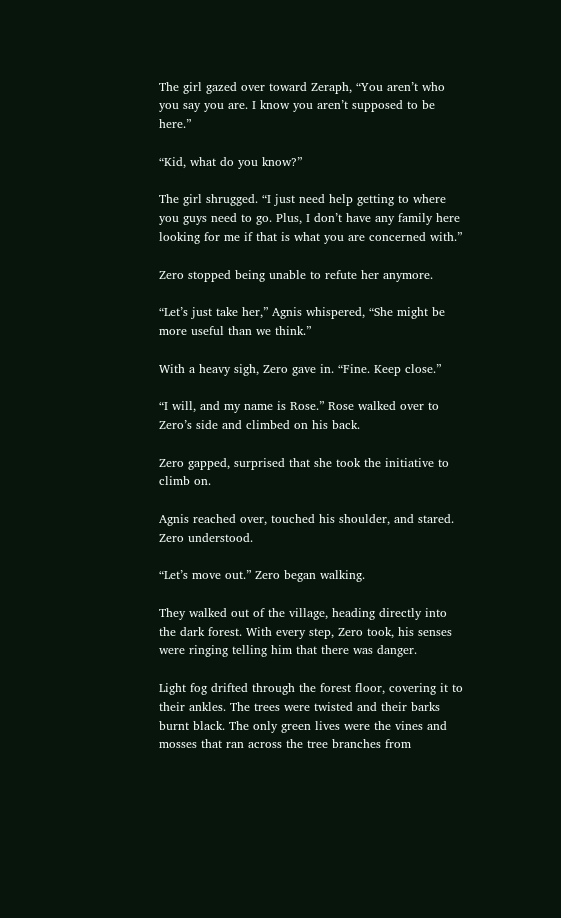The girl gazed over toward Zeraph, “You aren’t who you say you are. I know you aren’t supposed to be here.”

“Kid, what do you know?”

The girl shrugged. “I just need help getting to where you guys need to go. Plus, I don’t have any family here looking for me if that is what you are concerned with.”

Zero stopped being unable to refute her anymore.

“Let’s just take her,” Agnis whispered, “She might be more useful than we think.”

With a heavy sigh, Zero gave in. “Fine. Keep close.”

“I will, and my name is Rose.” Rose walked over to Zero’s side and climbed on his back.

Zero gapped, surprised that she took the initiative to climb on.

Agnis reached over, touched his shoulder, and stared. Zero understood.

“Let’s move out.” Zero began walking.

They walked out of the village, heading directly into the dark forest. With every step, Zero took, his senses were ringing telling him that there was danger.

Light fog drifted through the forest floor, covering it to their ankles. The trees were twisted and their barks burnt black. The only green lives were the vines and mosses that ran across the tree branches from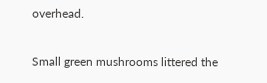overhead.

Small green mushrooms littered the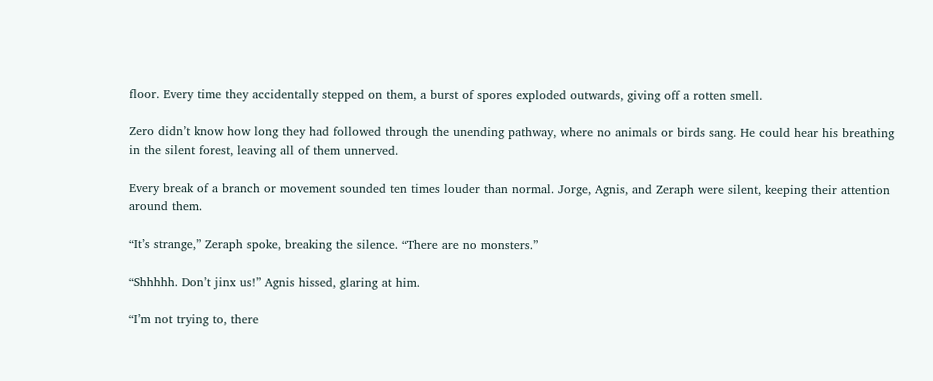floor. Every time they accidentally stepped on them, a burst of spores exploded outwards, giving off a rotten smell.

Zero didn’t know how long they had followed through the unending pathway, where no animals or birds sang. He could hear his breathing in the silent forest, leaving all of them unnerved.

Every break of a branch or movement sounded ten times louder than normal. Jorge, Agnis, and Zeraph were silent, keeping their attention around them.

“It’s strange,” Zeraph spoke, breaking the silence. “There are no monsters.”

“Shhhhh. Don’t jinx us!” Agnis hissed, glaring at him.

“I’m not trying to, there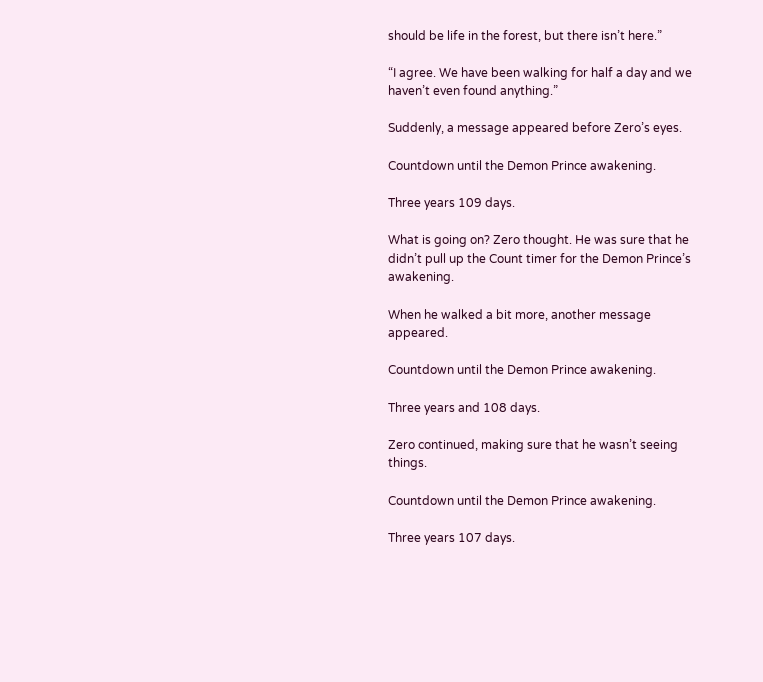should be life in the forest, but there isn’t here.”

“I agree. We have been walking for half a day and we haven’t even found anything.”

Suddenly, a message appeared before Zero’s eyes.

Countdown until the Demon Prince awakening.

Three years 109 days.

What is going on? Zero thought. He was sure that he didn’t pull up the Count timer for the Demon Prince’s awakening.

When he walked a bit more, another message appeared.

Countdown until the Demon Prince awakening.

Three years and 108 days.

Zero continued, making sure that he wasn’t seeing things.

Countdown until the Demon Prince awakening.

Three years 107 days.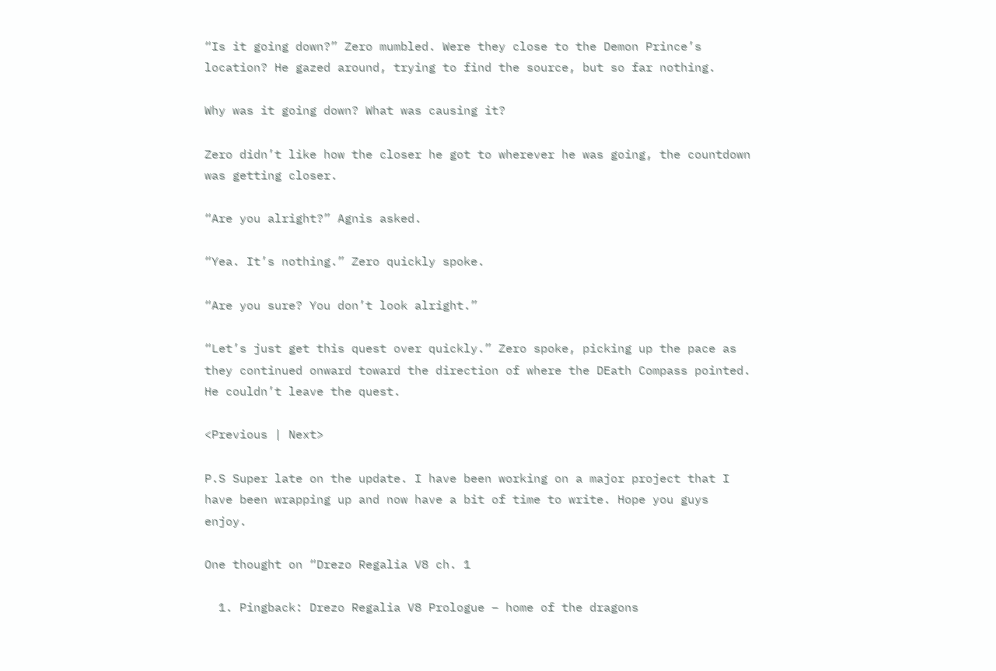“Is it going down?” Zero mumbled. Were they close to the Demon Prince’s location? He gazed around, trying to find the source, but so far nothing.

Why was it going down? What was causing it?

Zero didn’t like how the closer he got to wherever he was going, the countdown was getting closer.

“Are you alright?” Agnis asked.

“Yea. It’s nothing.” Zero quickly spoke.

“Are you sure? You don’t look alright.”

“Let’s just get this quest over quickly.” Zero spoke, picking up the pace as they continued onward toward the direction of where the DEath Compass pointed. He couldn’t leave the quest.

<Previous | Next>

P.S Super late on the update. I have been working on a major project that I have been wrapping up and now have a bit of time to write. Hope you guys enjoy.

One thought on “Drezo Regalia V8 ch. 1

  1. Pingback: Drezo Regalia V8 Prologue – home of the dragons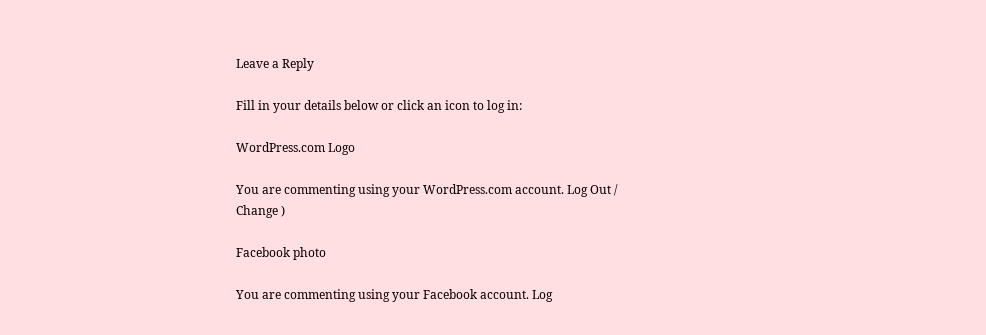Leave a Reply

Fill in your details below or click an icon to log in:

WordPress.com Logo

You are commenting using your WordPress.com account. Log Out /  Change )

Facebook photo

You are commenting using your Facebook account. Log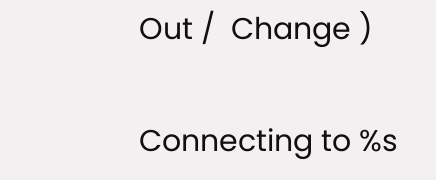Out /  Change )

Connecting to %s